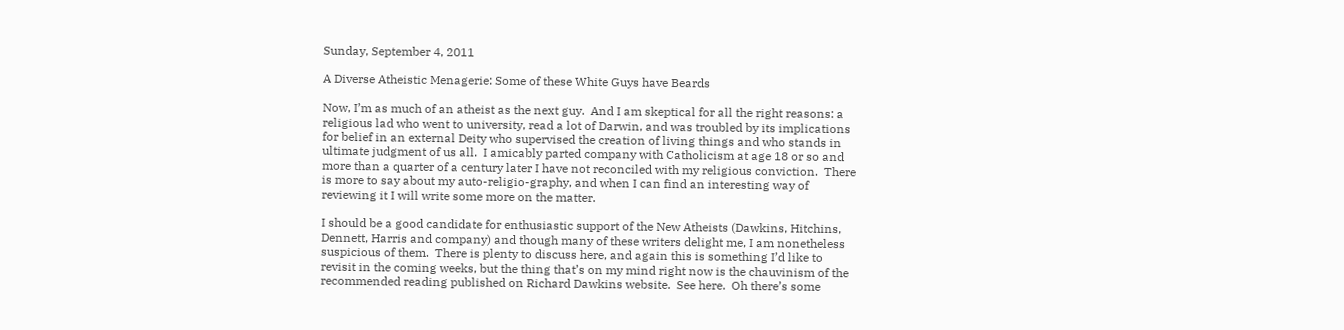Sunday, September 4, 2011

A Diverse Atheistic Menagerie: Some of these White Guys have Beards

Now, I’m as much of an atheist as the next guy.  And I am skeptical for all the right reasons: a religious lad who went to university, read a lot of Darwin, and was troubled by its implications for belief in an external Deity who supervised the creation of living things and who stands in ultimate judgment of us all.  I amicably parted company with Catholicism at age 18 or so and more than a quarter of a century later I have not reconciled with my religious conviction.  There is more to say about my auto-religio-graphy, and when I can find an interesting way of reviewing it I will write some more on the matter.

I should be a good candidate for enthusiastic support of the New Atheists (Dawkins, Hitchins, Dennett, Harris and company) and though many of these writers delight me, I am nonetheless suspicious of them.  There is plenty to discuss here, and again this is something I’d like to revisit in the coming weeks, but the thing that’s on my mind right now is the chauvinism of the recommended reading published on Richard Dawkins website.  See here.  Oh there’s some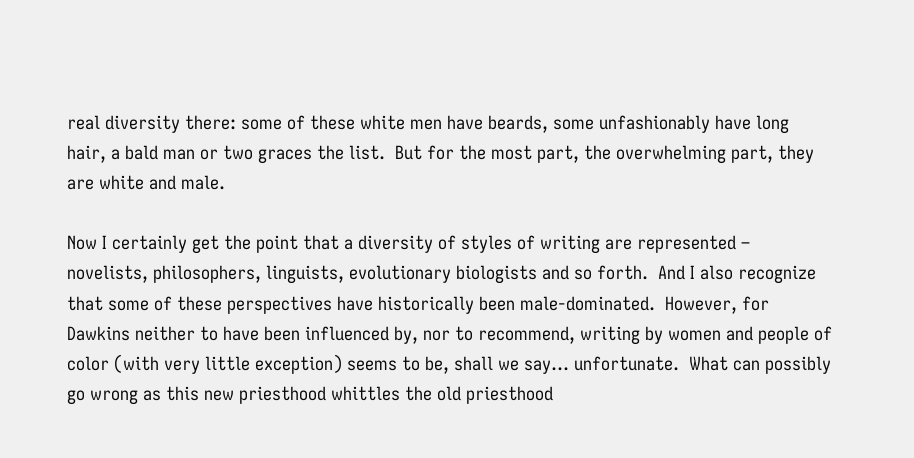real diversity there: some of these white men have beards, some unfashionably have long hair, a bald man or two graces the list.  But for the most part, the overwhelming part, they are white and male.

Now I certainly get the point that a diversity of styles of writing are represented – novelists, philosophers, linguists, evolutionary biologists and so forth.  And I also recognize that some of these perspectives have historically been male-dominated.  However, for Dawkins neither to have been influenced by, nor to recommend, writing by women and people of color (with very little exception) seems to be, shall we say… unfortunate.  What can possibly go wrong as this new priesthood whittles the old priesthood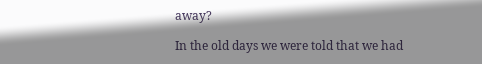away?

In the old days we were told that we had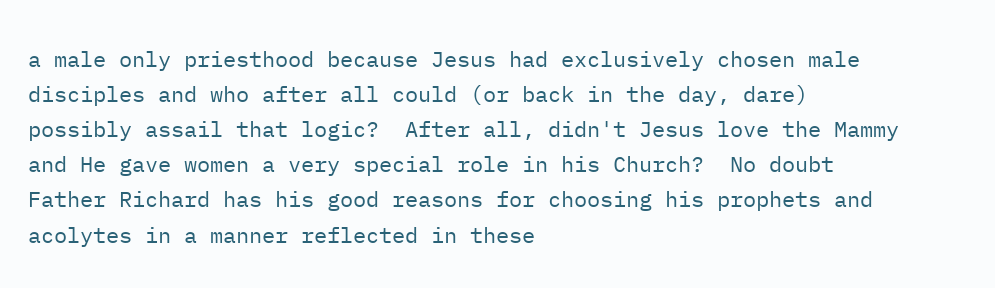a male only priesthood because Jesus had exclusively chosen male disciples and who after all could (or back in the day, dare) possibly assail that logic?  After all, didn't Jesus love the Mammy and He gave women a very special role in his Church?  No doubt Father Richard has his good reasons for choosing his prophets and acolytes in a manner reflected in these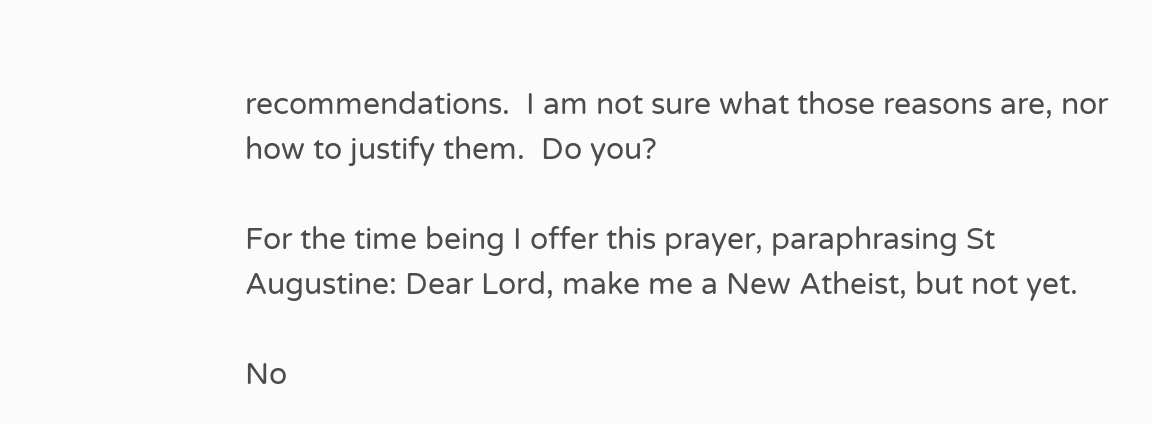recommendations.  I am not sure what those reasons are, nor how to justify them.  Do you?

For the time being I offer this prayer, paraphrasing St Augustine: Dear Lord, make me a New Atheist, but not yet.

No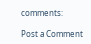comments:

Post a Comment